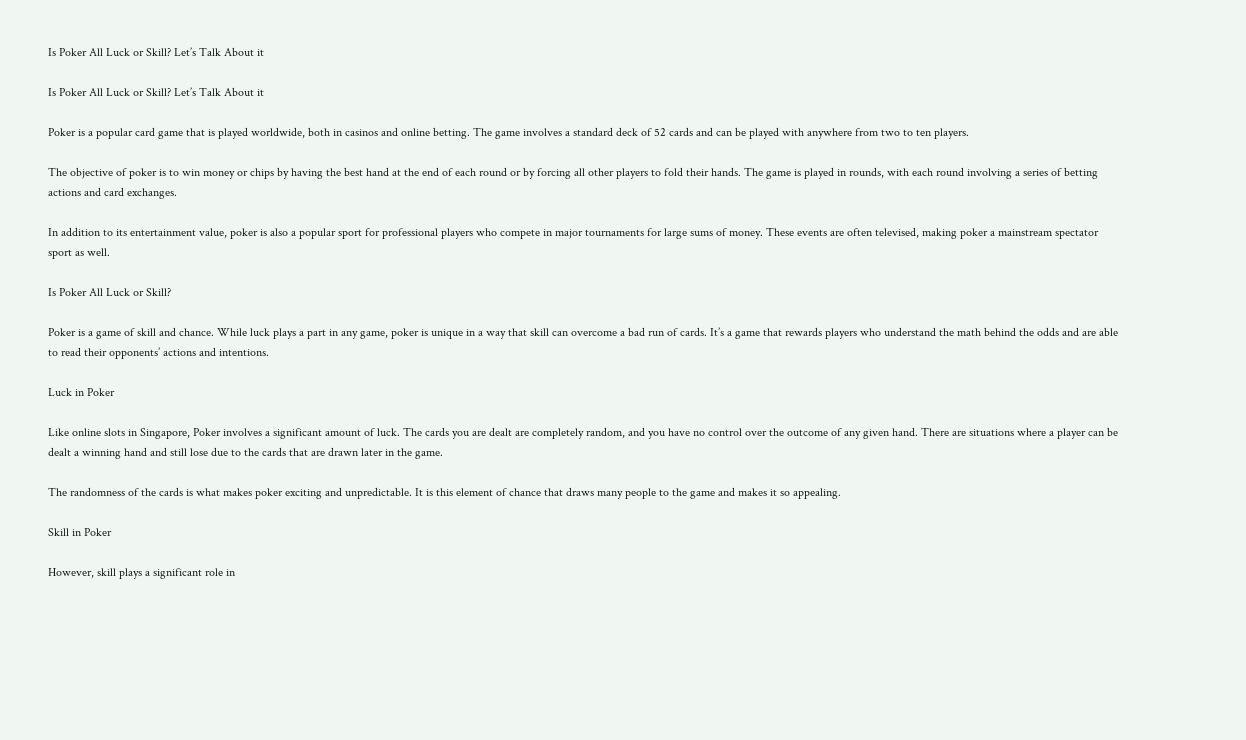Is Poker All Luck or Skill? Let’s Talk About it

Is Poker All Luck or Skill? Let’s Talk About it

Poker is a popular card game that is played worldwide, both in casinos and online betting. The game involves a standard deck of 52 cards and can be played with anywhere from two to ten players.

The objective of poker is to win money or chips by having the best hand at the end of each round or by forcing all other players to fold their hands. The game is played in rounds, with each round involving a series of betting actions and card exchanges.

In addition to its entertainment value, poker is also a popular sport for professional players who compete in major tournaments for large sums of money. These events are often televised, making poker a mainstream spectator sport as well.

Is Poker All Luck or Skill?

Poker is a game of skill and chance. While luck plays a part in any game, poker is unique in a way that skill can overcome a bad run of cards. It’s a game that rewards players who understand the math behind the odds and are able to read their opponents’ actions and intentions.

Luck in Poker

Like online slots in Singapore, Poker involves a significant amount of luck. The cards you are dealt are completely random, and you have no control over the outcome of any given hand. There are situations where a player can be dealt a winning hand and still lose due to the cards that are drawn later in the game.

The randomness of the cards is what makes poker exciting and unpredictable. It is this element of chance that draws many people to the game and makes it so appealing.

Skill in Poker

However, skill plays a significant role in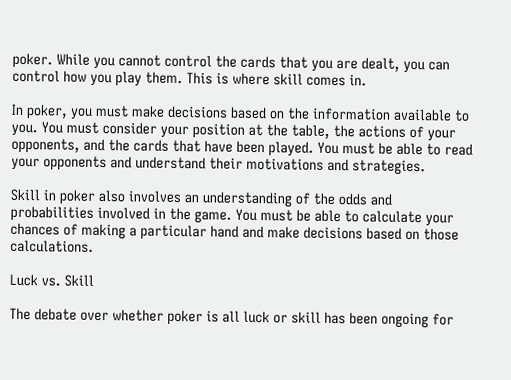poker. While you cannot control the cards that you are dealt, you can control how you play them. This is where skill comes in.

In poker, you must make decisions based on the information available to you. You must consider your position at the table, the actions of your opponents, and the cards that have been played. You must be able to read your opponents and understand their motivations and strategies.

Skill in poker also involves an understanding of the odds and probabilities involved in the game. You must be able to calculate your chances of making a particular hand and make decisions based on those calculations.

Luck vs. Skill

The debate over whether poker is all luck or skill has been ongoing for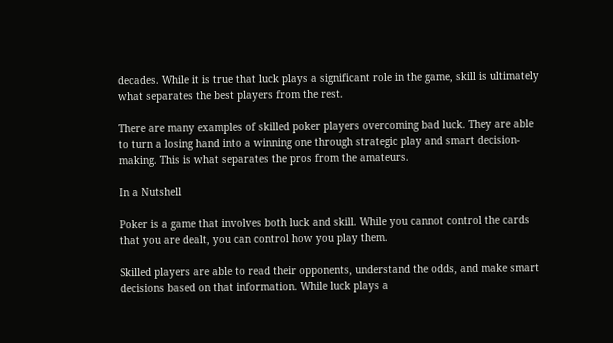decades. While it is true that luck plays a significant role in the game, skill is ultimately what separates the best players from the rest.

There are many examples of skilled poker players overcoming bad luck. They are able to turn a losing hand into a winning one through strategic play and smart decision-making. This is what separates the pros from the amateurs.

In a Nutshell

Poker is a game that involves both luck and skill. While you cannot control the cards that you are dealt, you can control how you play them.

Skilled players are able to read their opponents, understand the odds, and make smart decisions based on that information. While luck plays a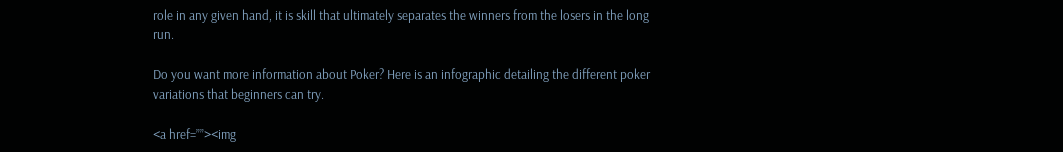role in any given hand, it is skill that ultimately separates the winners from the losers in the long run.

Do you want more information about Poker? Here is an infographic detailing the different poker variations that beginners can try.

<a href=””><img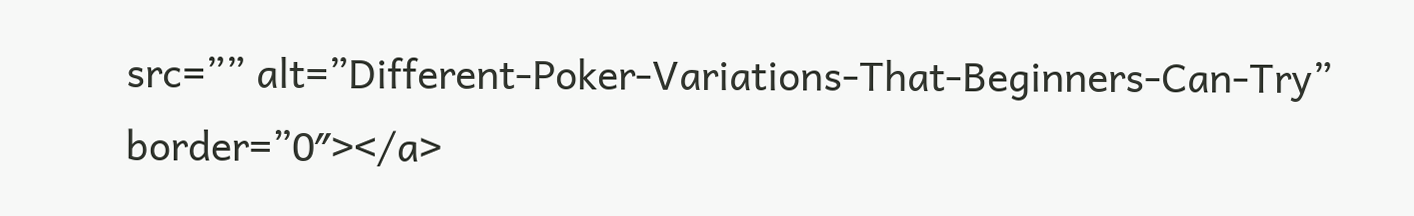src=”” alt=”Different-Poker-Variations-That-Beginners-Can-Try” border=”0″></a>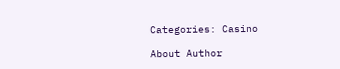Categories: Casino

About Author